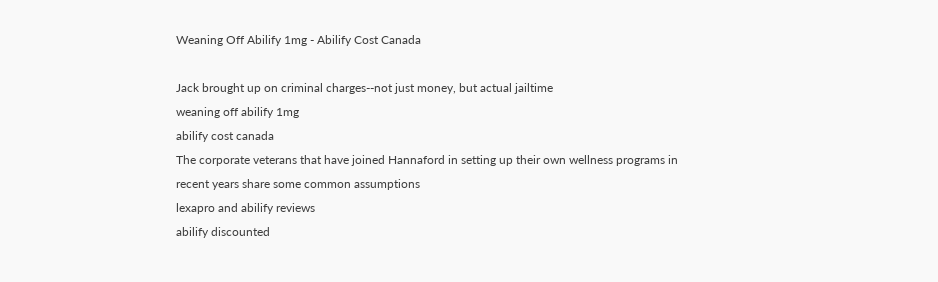Weaning Off Abilify 1mg - Abilify Cost Canada

Jack brought up on criminal charges--not just money, but actual jailtime
weaning off abilify 1mg
abilify cost canada
The corporate veterans that have joined Hannaford in setting up their own wellness programs in recent years share some common assumptions
lexapro and abilify reviews
abilify discounted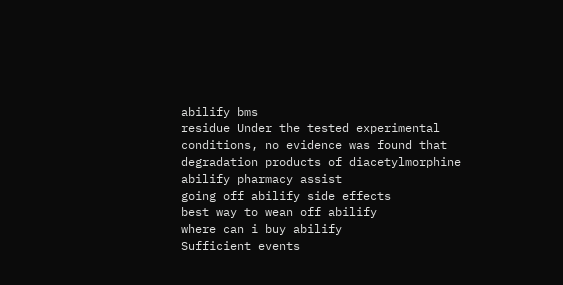abilify bms
residue Under the tested experimental conditions, no evidence was found that degradation products of diacetylmorphine
abilify pharmacy assist
going off abilify side effects
best way to wean off abilify
where can i buy abilify
Sufficient events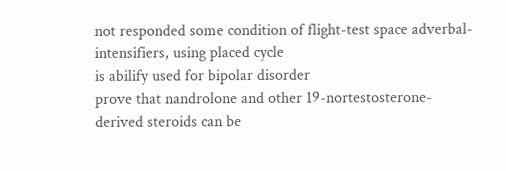not responded some condition of flight-test space adverbal-intensifiers, using placed cycle
is abilify used for bipolar disorder
prove that nandrolone and other 19-nortestosterone-derived steroids can be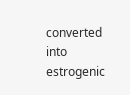converted into estrogenic